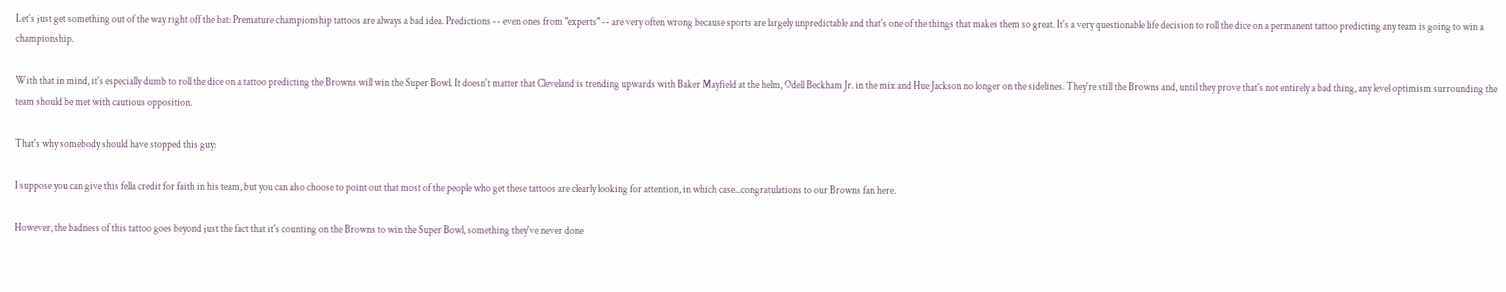Let's just get something out of the way right off the bat: Premature championship tattoos are always a bad idea. Predictions -- even ones from "experts" -- are very often wrong because sports are largely unpredictable and that's one of the things that makes them so great. It's a very questionable life decision to roll the dice on a permanent tattoo predicting any team is going to win a championship.

With that in mind, it's especially dumb to roll the dice on a tattoo predicting the Browns will win the Super Bowl. It doesn't matter that Cleveland is trending upwards with Baker Mayfield at the helm, Odell Beckham Jr. in the mix and Hue Jackson no longer on the sidelines. They're still the Browns and, until they prove that's not entirely a bad thing, any level optimism surrounding the team should be met with cautious opposition.

That's why somebody should have stopped this guy:

I suppose you can give this fella credit for faith in his team, but you can also choose to point out that most of the people who get these tattoos are clearly looking for attention, in which case...congratulations to our Browns fan here.

However, the badness of this tattoo goes beyond just the fact that it's counting on the Browns to win the Super Bowl, something they've never done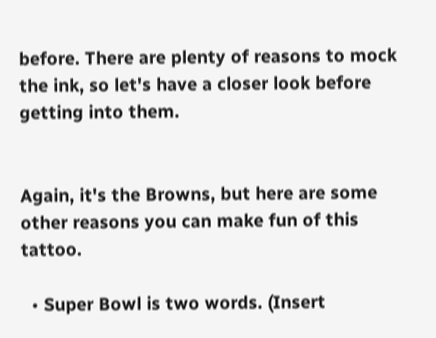before. There are plenty of reasons to mock the ink, so let's have a closer look before getting into them.


Again, it's the Browns, but here are some other reasons you can make fun of this tattoo.

  • Super Bowl is two words. (Insert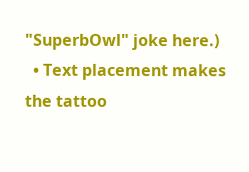"SuperbOwl" joke here.)
  • Text placement makes the tattoo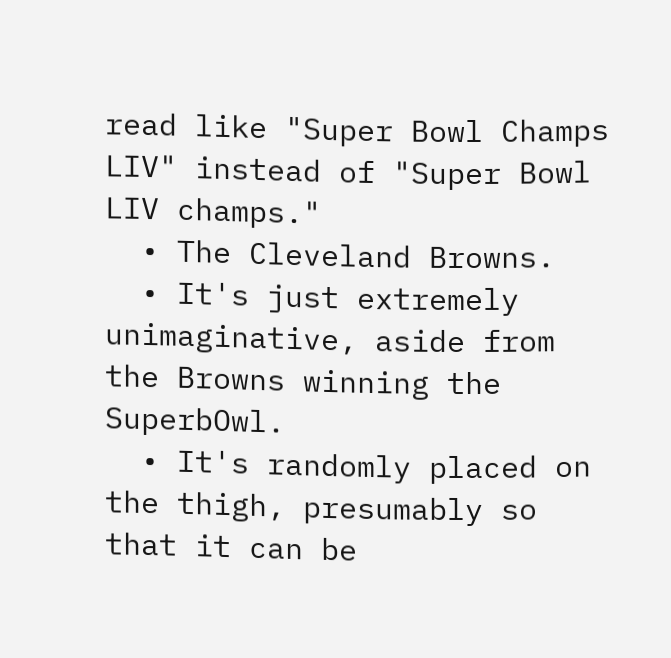read like "Super Bowl Champs LIV" instead of "Super Bowl LIV champs."
  • The Cleveland Browns.
  • It's just extremely unimaginative, aside from the Browns winning the SuperbOwl.
  • It's randomly placed on the thigh, presumably so that it can be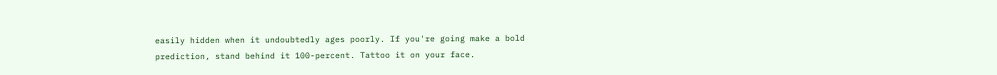easily hidden when it undoubtedly ages poorly. If you're going make a bold prediction, stand behind it 100-percent. Tattoo it on your face.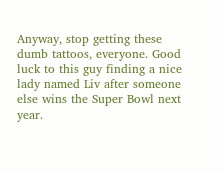Anyway, stop getting these dumb tattoos, everyone. Good luck to this guy finding a nice lady named Liv after someone else wins the Super Bowl next year.